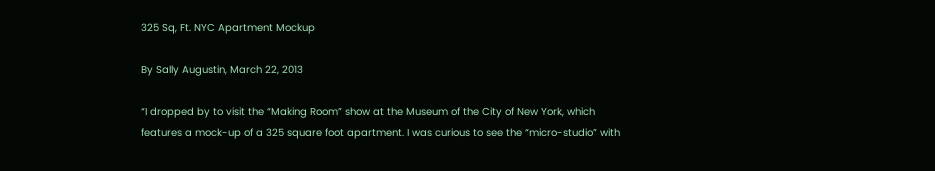325 Sq, Ft. NYC Apartment Mockup

By Sally Augustin, March 22, 2013

“I dropped by to visit the “Making Room” show at the Museum of the City of New York, which features a mock-up of a 325 square foot apartment. I was curious to see the “micro-studio” with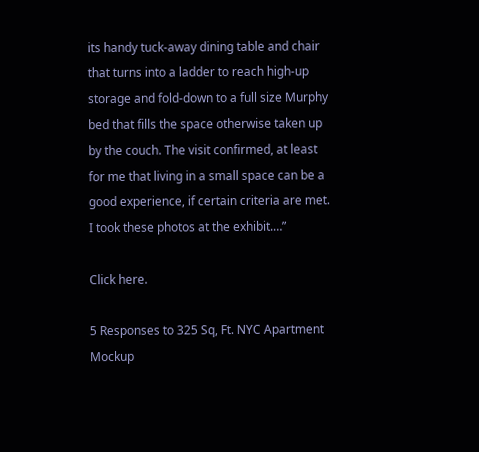its handy tuck-away dining table and chair that turns into a ladder to reach high-up storage and fold-down to a full size Murphy bed that fills the space otherwise taken up by the couch. The visit confirmed, at least for me that living in a small space can be a good experience, if certain criteria are met. I took these photos at the exhibit.…”

Click here.

5 Responses to 325 Sq, Ft. NYC Apartment Mockup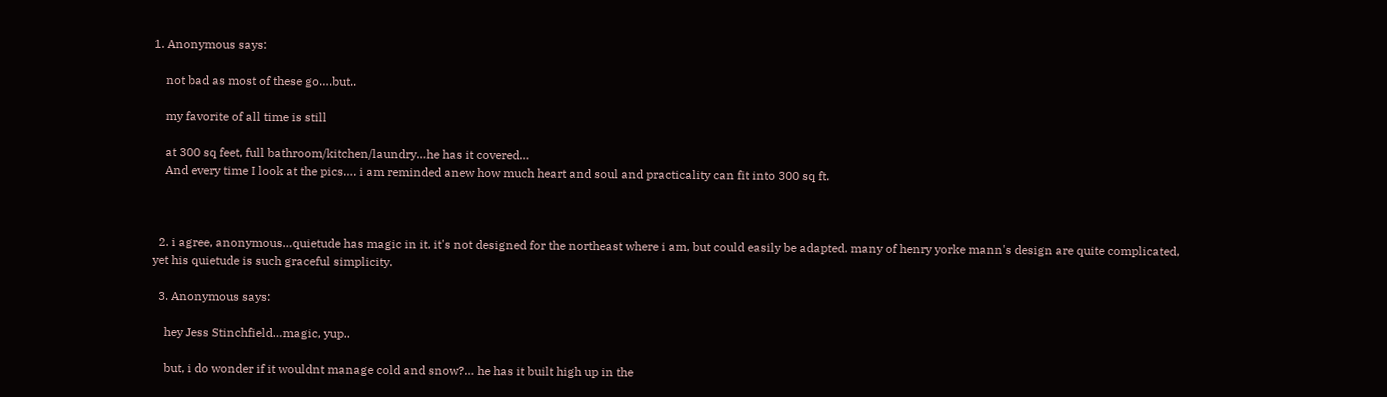1. Anonymous says:

    not bad as most of these go….but..

    my favorite of all time is still

    at 300 sq feet, full bathroom/kitchen/laundry…he has it covered…
    And every time I look at the pics…. i am reminded anew how much heart and soul and practicality can fit into 300 sq ft.



  2. i agree, anonymous…quietude has magic in it. it's not designed for the northeast where i am, but could easily be adapted. many of henry yorke mann's design are quite complicated, yet his quietude is such graceful simplicity.

  3. Anonymous says:

    hey Jess Stinchfield…magic, yup..

    but, i do wonder if it wouldnt manage cold and snow?… he has it built high up in the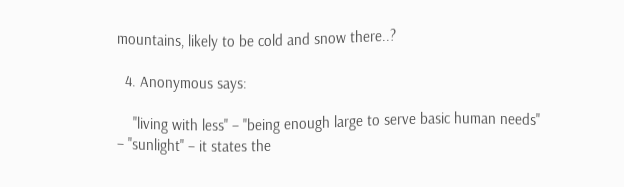mountains, likely to be cold and snow there..?

  4. Anonymous says:

    ''living with less'' – ''being enough large to serve basic human needs'' – ''sunlight'' – it states the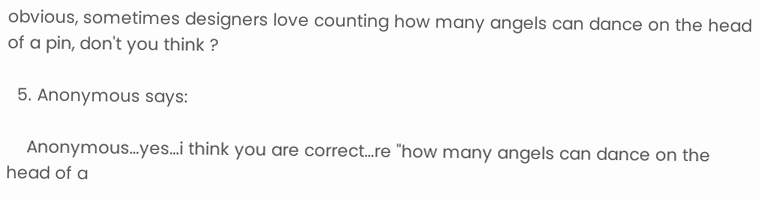obvious, sometimes designers love counting how many angels can dance on the head of a pin, don't you think ?

  5. Anonymous says:

    Anonymous…yes…i think you are correct…re "how many angels can dance on the head of a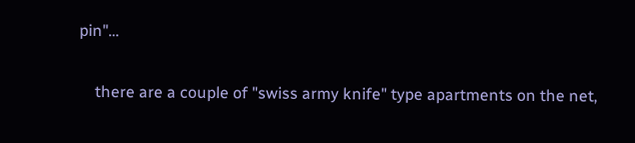pin"…

    there are a couple of "swiss army knife" type apartments on the net,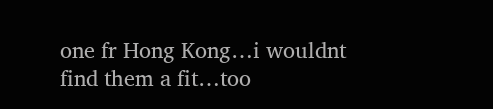one fr Hong Kong…i wouldnt find them a fit…too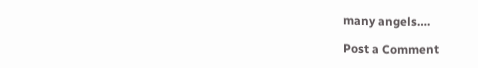many angels….

Post a Comment